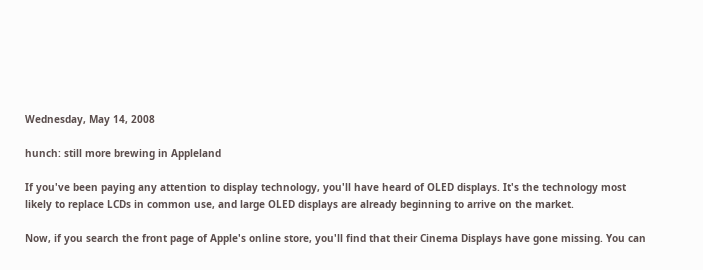Wednesday, May 14, 2008

hunch: still more brewing in Appleland

If you've been paying any attention to display technology, you'll have heard of OLED displays. It's the technology most likely to replace LCDs in common use, and large OLED displays are already beginning to arrive on the market.

Now, if you search the front page of Apple's online store, you'll find that their Cinema Displays have gone missing. You can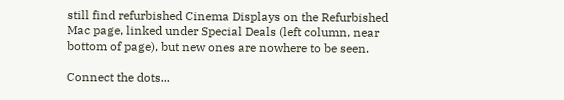still find refurbished Cinema Displays on the Refurbished Mac page, linked under Special Deals (left column, near bottom of page), but new ones are nowhere to be seen.

Connect the dots...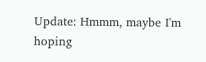Update: Hmmm, maybe I'm hoping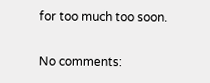for too much too soon.

No comments: